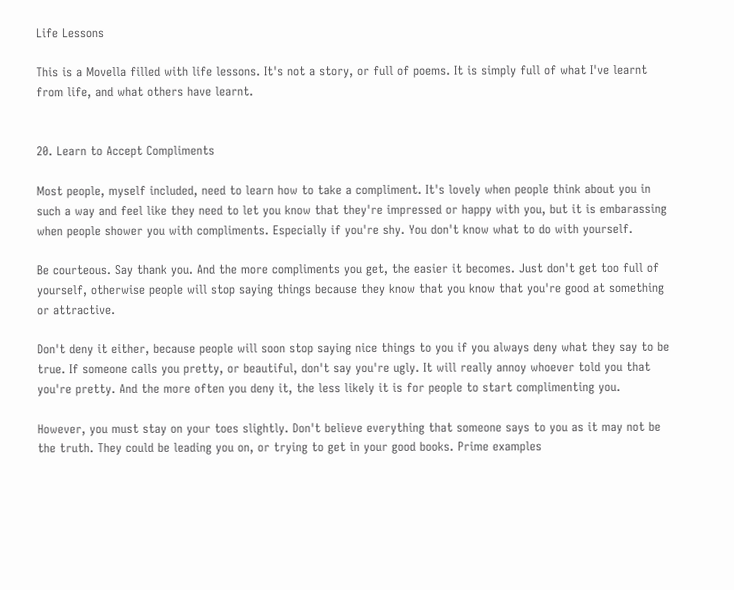Life Lessons

This is a Movella filled with life lessons. It's not a story, or full of poems. It is simply full of what I've learnt from life, and what others have learnt.


20. Learn to Accept Compliments

Most people, myself included, need to learn how to take a compliment. It's lovely when people think about you in such a way and feel like they need to let you know that they're impressed or happy with you, but it is embarassing when people shower you with compliments. Especially if you're shy. You don't know what to do with yourself.

Be courteous. Say thank you. And the more compliments you get, the easier it becomes. Just don't get too full of yourself, otherwise people will stop saying things because they know that you know that you're good at something or attractive.

Don't deny it either, because people will soon stop saying nice things to you if you always deny what they say to be true. If someone calls you pretty, or beautiful, don't say you're ugly. It will really annoy whoever told you that you're pretty. And the more often you deny it, the less likely it is for people to start complimenting you.

However, you must stay on your toes slightly. Don't believe everything that someone says to you as it may not be the truth. They could be leading you on, or trying to get in your good books. Prime examples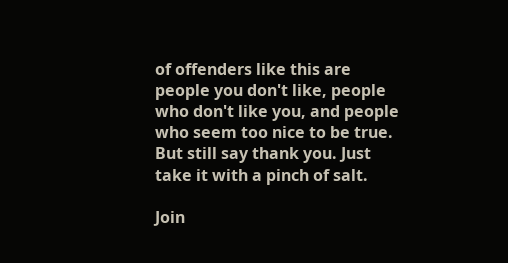of offenders like this are people you don't like, people who don't like you, and people who seem too nice to be true. But still say thank you. Just take it with a pinch of salt.

Join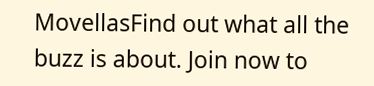MovellasFind out what all the buzz is about. Join now to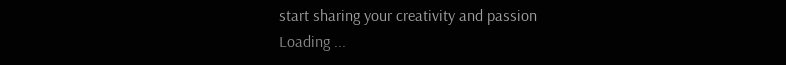start sharing your creativity and passion
Loading ...